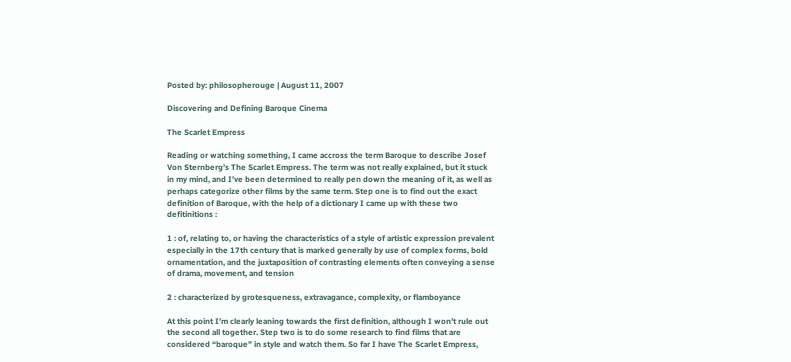Posted by: philosopherouge | August 11, 2007

Discovering and Defining Baroque Cinema

The Scarlet Empress

Reading or watching something, I came accross the term Baroque to describe Josef Von Sternberg’s The Scarlet Empress. The term was not really explained, but it stuck in my mind, and I’ve been determined to really pen down the meaning of it, as well as perhaps categorize other films by the same term. Step one is to find out the exact definition of Baroque, with the help of a dictionary I came up with these two defitinitions :

1 : of, relating to, or having the characteristics of a style of artistic expression prevalent especially in the 17th century that is marked generally by use of complex forms, bold ornamentation, and the juxtaposition of contrasting elements often conveying a sense of drama, movement, and tension

2 : characterized by grotesqueness, extravagance, complexity, or flamboyance

At this point I’m clearly leaning towards the first definition, although I won’t rule out the second all together. Step two is to do some research to find films that are considered “baroque” in style and watch them. So far I have The Scarlet Empress,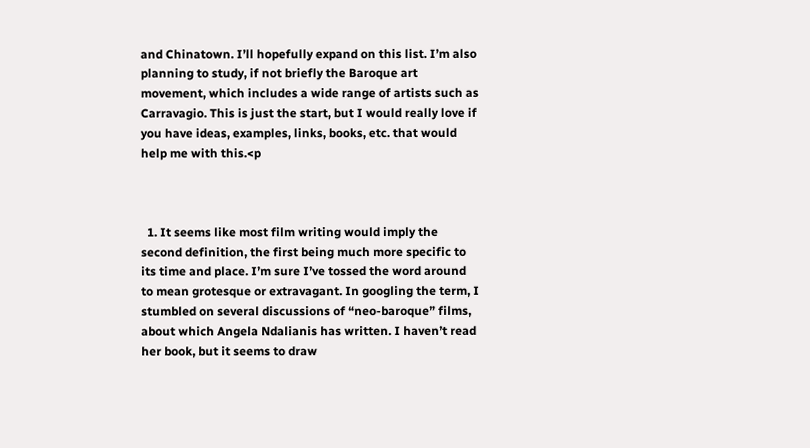and Chinatown. I’ll hopefully expand on this list. I’m also planning to study, if not briefly the Baroque art movement, which includes a wide range of artists such as Carravagio. This is just the start, but I would really love if you have ideas, examples, links, books, etc. that would help me with this.<p



  1. It seems like most film writing would imply the second definition, the first being much more specific to its time and place. I’m sure I’ve tossed the word around to mean grotesque or extravagant. In googling the term, I stumbled on several discussions of “neo-baroque” films, about which Angela Ndalianis has written. I haven’t read her book, but it seems to draw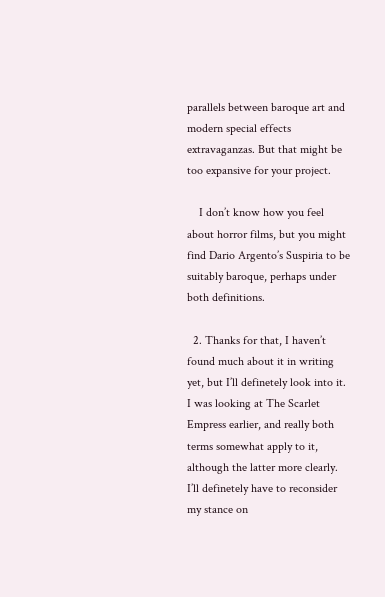parallels between baroque art and modern special effects extravaganzas. But that might be too expansive for your project.

    I don’t know how you feel about horror films, but you might find Dario Argento’s Suspiria to be suitably baroque, perhaps under both definitions.

  2. Thanks for that, I haven’t found much about it in writing yet, but I’ll definetely look into it. I was looking at The Scarlet Empress earlier, and really both terms somewhat apply to it, although the latter more clearly. I’ll definetely have to reconsider my stance on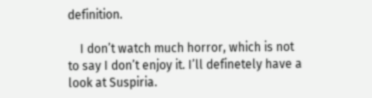definition.

    I don’t watch much horror, which is not to say I don’t enjoy it. I’ll definetely have a look at Suspiria.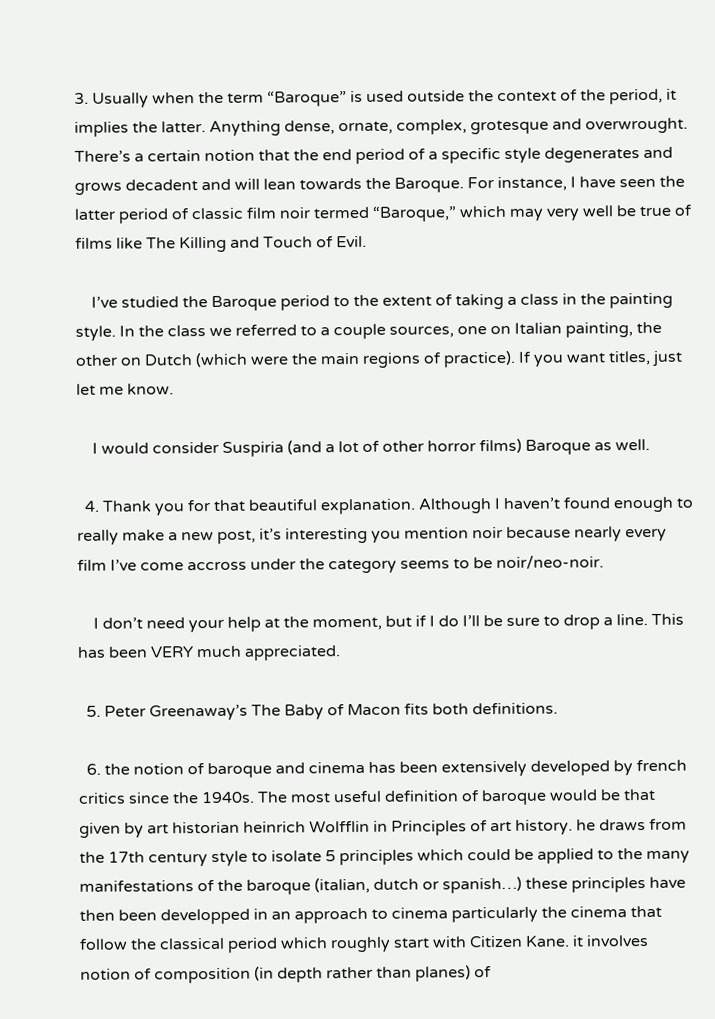3. Usually when the term “Baroque” is used outside the context of the period, it implies the latter. Anything dense, ornate, complex, grotesque and overwrought. There’s a certain notion that the end period of a specific style degenerates and grows decadent and will lean towards the Baroque. For instance, I have seen the latter period of classic film noir termed “Baroque,” which may very well be true of films like The Killing and Touch of Evil.

    I’ve studied the Baroque period to the extent of taking a class in the painting style. In the class we referred to a couple sources, one on Italian painting, the other on Dutch (which were the main regions of practice). If you want titles, just let me know.

    I would consider Suspiria (and a lot of other horror films) Baroque as well.

  4. Thank you for that beautiful explanation. Although I haven’t found enough to really make a new post, it’s interesting you mention noir because nearly every film I’ve come accross under the category seems to be noir/neo-noir.

    I don’t need your help at the moment, but if I do I’ll be sure to drop a line. This has been VERY much appreciated.

  5. Peter Greenaway’s The Baby of Macon fits both definitions.

  6. the notion of baroque and cinema has been extensively developed by french critics since the 1940s. The most useful definition of baroque would be that given by art historian heinrich Wolfflin in Principles of art history. he draws from the 17th century style to isolate 5 principles which could be applied to the many manifestations of the baroque (italian, dutch or spanish…) these principles have then been developped in an approach to cinema particularly the cinema that follow the classical period which roughly start with Citizen Kane. it involves notion of composition (in depth rather than planes) of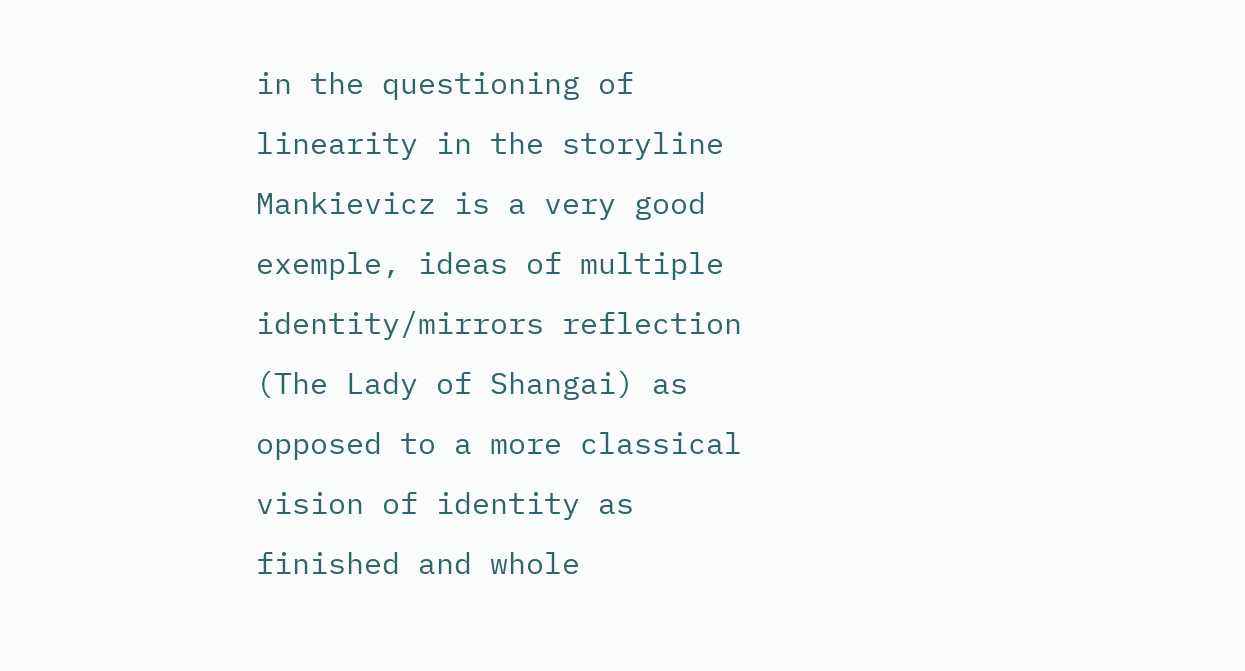in the questioning of linearity in the storyline Mankievicz is a very good exemple, ideas of multiple identity/mirrors reflection (The Lady of Shangai) as opposed to a more classical vision of identity as finished and whole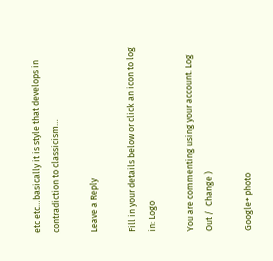etc etc…basically it is style that develops in contradiction to classicism…

Leave a Reply

Fill in your details below or click an icon to log in: Logo

You are commenting using your account. Log Out /  Change )

Google+ photo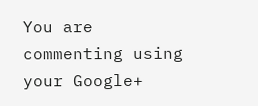You are commenting using your Google+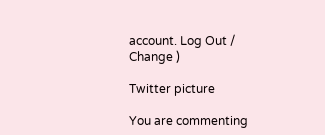account. Log Out /  Change )

Twitter picture

You are commenting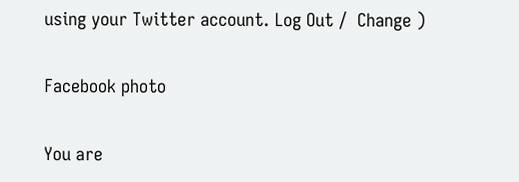using your Twitter account. Log Out /  Change )

Facebook photo

You are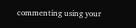commenting using your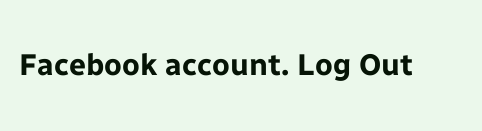Facebook account. Log Out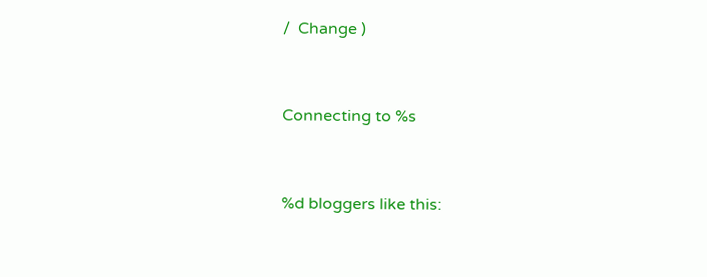/  Change )


Connecting to %s


%d bloggers like this: